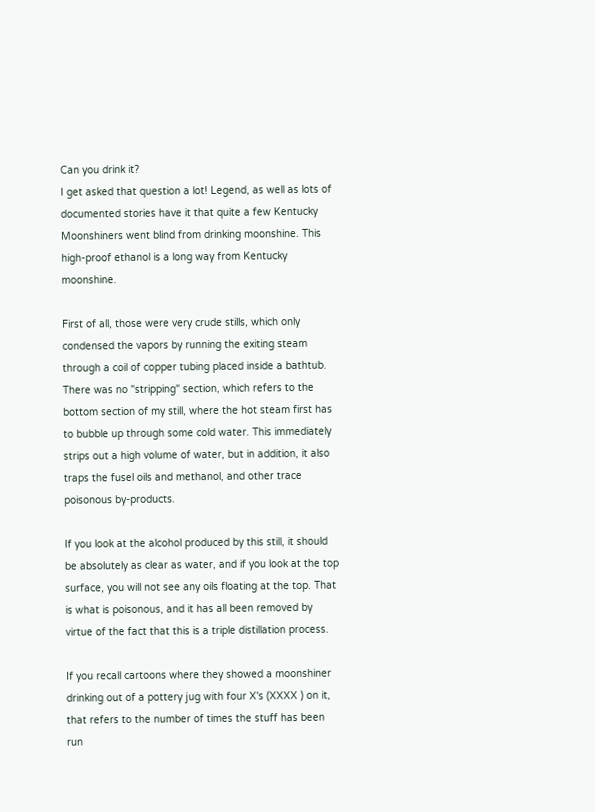Can you drink it?
I get asked that question a lot! Legend, as well as lots of documented stories have it that quite a few Kentucky Moonshiners went blind from drinking moonshine. This high-proof ethanol is a long way from Kentucky moonshine.

First of all, those were very crude stills, which only condensed the vapors by running the exiting steam through a coil of copper tubing placed inside a bathtub. There was no "stripping" section, which refers to the bottom section of my still, where the hot steam first has to bubble up through some cold water. This immediately strips out a high volume of water, but in addition, it also traps the fusel oils and methanol, and other trace poisonous by-products.

If you look at the alcohol produced by this still, it should be absolutely as clear as water, and if you look at the top surface, you will not see any oils floating at the top. That is what is poisonous, and it has all been removed by virtue of the fact that this is a triple distillation process.

If you recall cartoons where they showed a moonshiner drinking out of a pottery jug with four X's (XXXX ) on it, that refers to the number of times the stuff has been run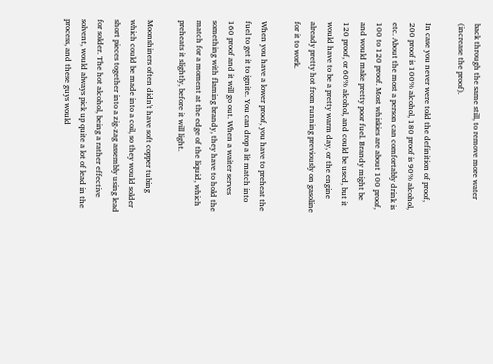back through the same still, to remove more water (increase the proof).

In case you never were told the definition of proof, 200 proof is 100% alcohol, 180 proof is 90% alcohol, etc. About the most a person can comfortably drink is 100 to 120 proof. Most whiskies are about 100 proof, and would make pretty poor fuel. Brandy might be 120 proof, or 60% alcohol, and could be used, but it would have to be a pretty warm day, or the engine already pretty hot from running previously on gasoline for it to work.

When you have a lower proof, you have to preheat the fuel to get it to ignite. You can drop a lit match into 160 proof and it will go out. When a waiter serves something with flaming brandy, they have to hold the match for a moment at the edge of the liquid, which preheats it slightly, before it will light.

Moonshiners often didn't have soft copper tubing which could be made into a coil, so they would solder short pieces together into a zig-zag assembly using lead for solder. The hot alcohol, being a rather effective solvent, would always pick up quite a lot of lead in the process, and these guys would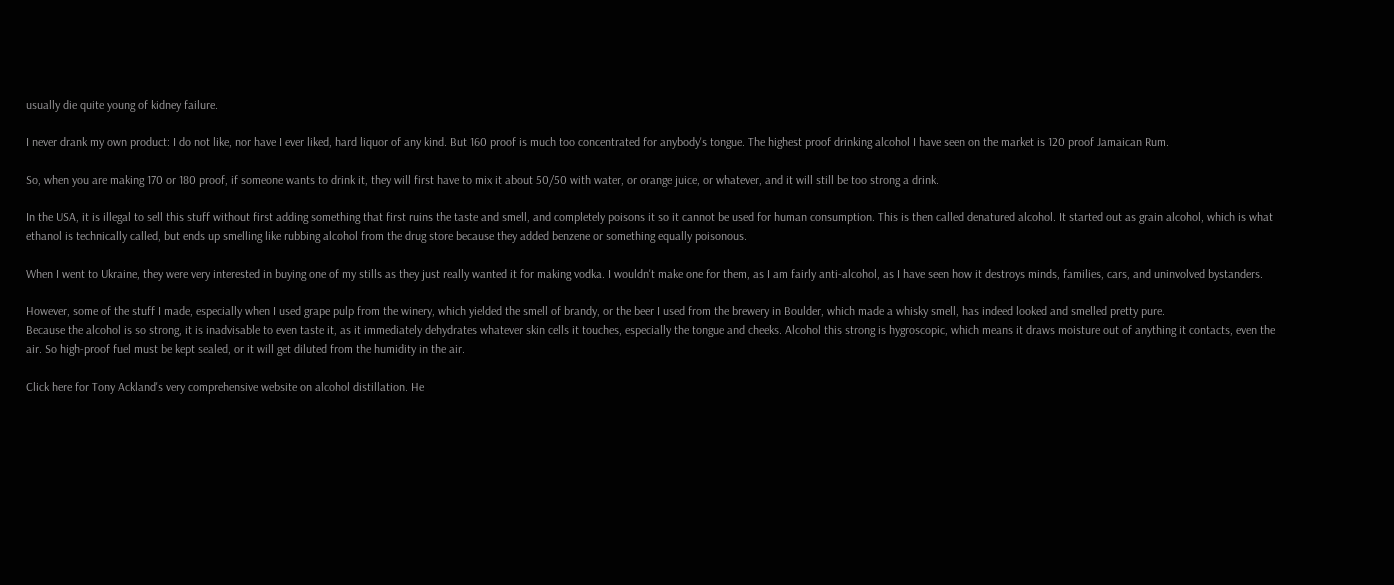usually die quite young of kidney failure.

I never drank my own product: I do not like, nor have I ever liked, hard liquor of any kind. But 160 proof is much too concentrated for anybody's tongue. The highest proof drinking alcohol I have seen on the market is 120 proof Jamaican Rum.

So, when you are making 170 or 180 proof, if someone wants to drink it, they will first have to mix it about 50/50 with water, or orange juice, or whatever, and it will still be too strong a drink.

In the USA, it is illegal to sell this stuff without first adding something that first ruins the taste and smell, and completely poisons it so it cannot be used for human consumption. This is then called denatured alcohol. It started out as grain alcohol, which is what ethanol is technically called, but ends up smelling like rubbing alcohol from the drug store because they added benzene or something equally poisonous.

When I went to Ukraine, they were very interested in buying one of my stills as they just really wanted it for making vodka. I wouldn't make one for them, as I am fairly anti-alcohol, as I have seen how it destroys minds, families, cars, and uninvolved bystanders.

However, some of the stuff I made, especially when I used grape pulp from the winery, which yielded the smell of brandy, or the beer I used from the brewery in Boulder, which made a whisky smell, has indeed looked and smelled pretty pure.
Because the alcohol is so strong, it is inadvisable to even taste it, as it immediately dehydrates whatever skin cells it touches, especially the tongue and cheeks. Alcohol this strong is hygroscopic, which means it draws moisture out of anything it contacts, even the air. So high-proof fuel must be kept sealed, or it will get diluted from the humidity in the air.

Click here for Tony Ackland's very comprehensive website on alcohol distillation. He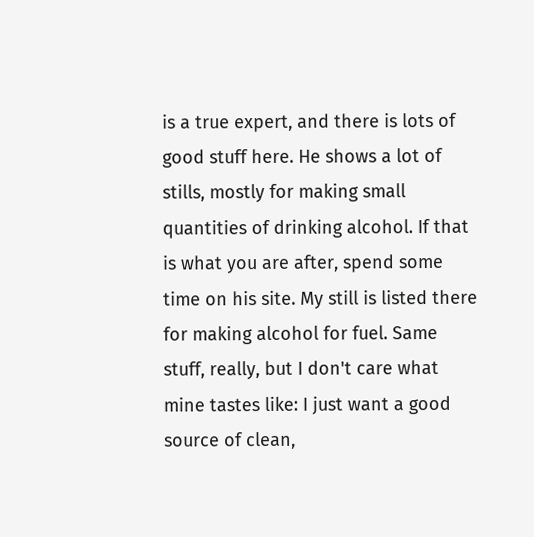is a true expert, and there is lots of good stuff here. He shows a lot of stills, mostly for making small quantities of drinking alcohol. If that is what you are after, spend some time on his site. My still is listed there for making alcohol for fuel. Same stuff, really, but I don't care what mine tastes like: I just want a good source of clean,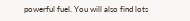powerful fuel. You will also find lots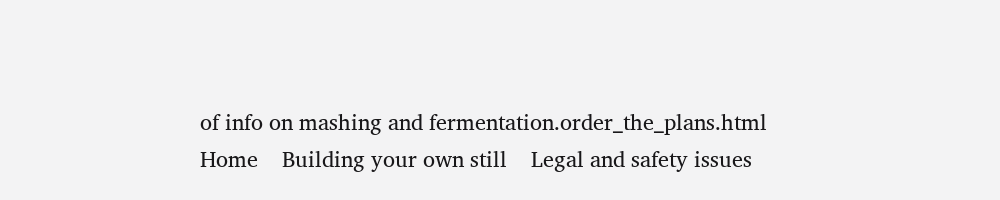of info on mashing and fermentation.order_the_plans.html
Home    Building your own still    Legal and safety issues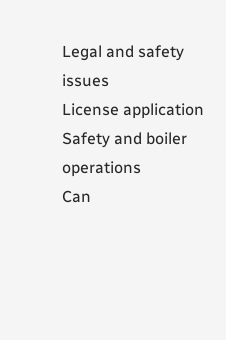Legal and safety issues
License application
Safety and boiler operations
Can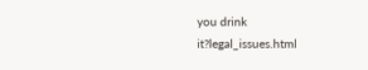you drink it?legal_issues.html